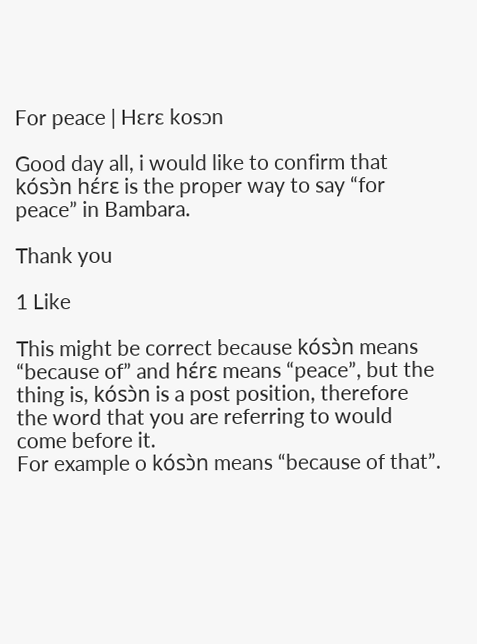For peace | Hɛrɛ kosɔn

Good day all, i would like to confirm that kósɔ̀n hɛ́rɛ is the proper way to say “for peace” in Bambara.

Thank you

1 Like

This might be correct because kósɔ̀n means “because of” and hɛ́rɛ means “peace”, but the thing is, kósɔ̀n is a post position, therefore the word that you are referring to would come before it.
For example o kósɔ̀n means “because of that”.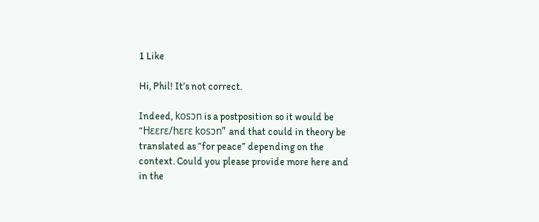1 Like

Hi, Phil! It’s not correct.

Indeed, kosɔn is a postposition so it would be “Hɛɛrɛ/hɛrɛ kosɔn” and that could in theory be translated as “for peace” depending on the context. Could you please provide more here and in the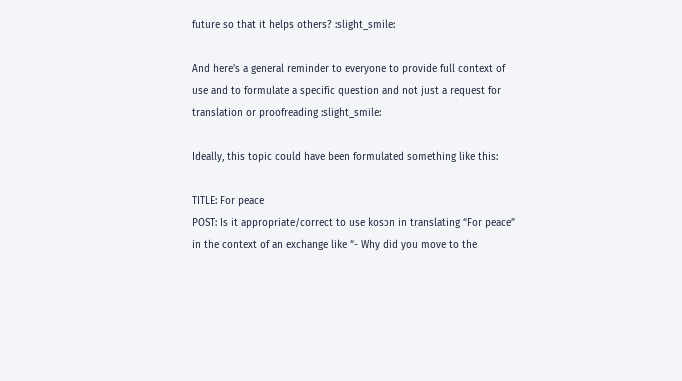future so that it helps others? :slight_smile:

And here’s a general reminder to everyone to provide full context of use and to formulate a specific question and not just a request for translation or proofreading :slight_smile:

Ideally, this topic could have been formulated something like this:

TITLE: For peace
POST: Is it appropriate/correct to use kosɔn in translating “For peace” in the context of an exchange like “- Why did you move to the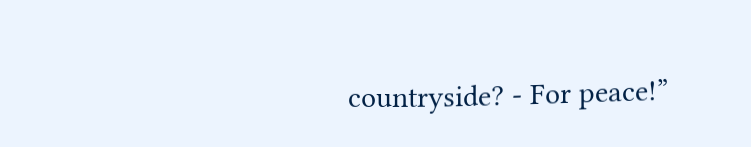countryside? - For peace!”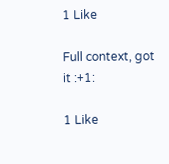1 Like

Full context, got it :+1:

1 Like